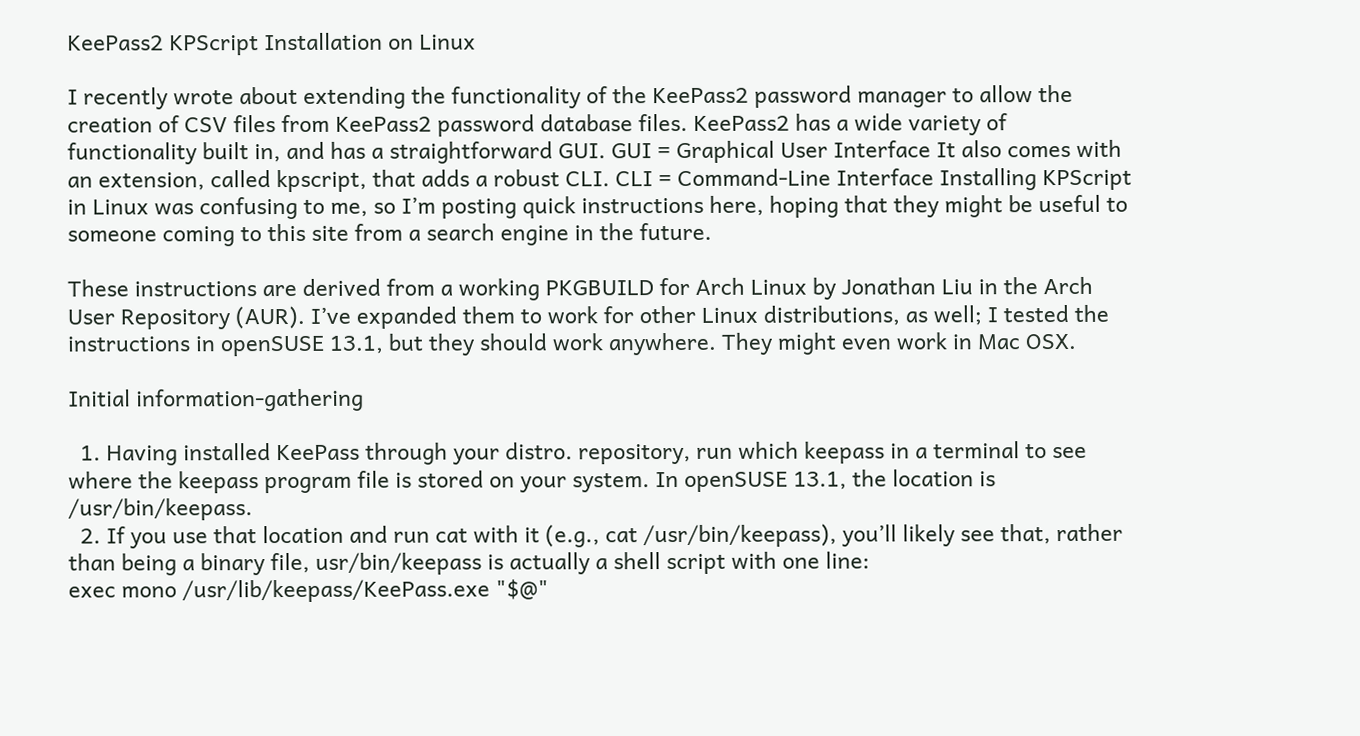KeePass2 KPScript Installation on Linux

I recently wrote about extending the functionality of the KeePass2 password manager to allow the creation of CSV files from KeePass2 password database files. KeePass2 has a wide variety of functionality built in, and has a straightforward GUI. GUI = Graphical User Interface It also comes with an extension, called kpscript, that adds a robust CLI. CLI = Command-Line Interface Installing KPScript in Linux was confusing to me, so I’m posting quick instructions here, hoping that they might be useful to someone coming to this site from a search engine in the future.

These instructions are derived from a working PKGBUILD for Arch Linux by Jonathan Liu in the Arch User Repository (AUR). I’ve expanded them to work for other Linux distributions, as well; I tested the instructions in openSUSE 13.1, but they should work anywhere. They might even work in Mac OSX.

Initial information-gathering

  1. Having installed KeePass through your distro. repository, run which keepass in a terminal to see where the keepass program file is stored on your system. In openSUSE 13.1, the location is /usr/bin/keepass.
  2. If you use that location and run cat with it (e.g., cat /usr/bin/keepass), you’ll likely see that, rather than being a binary file, usr/bin/keepass is actually a shell script with one line:
exec mono /usr/lib/keepass/KeePass.exe "$@"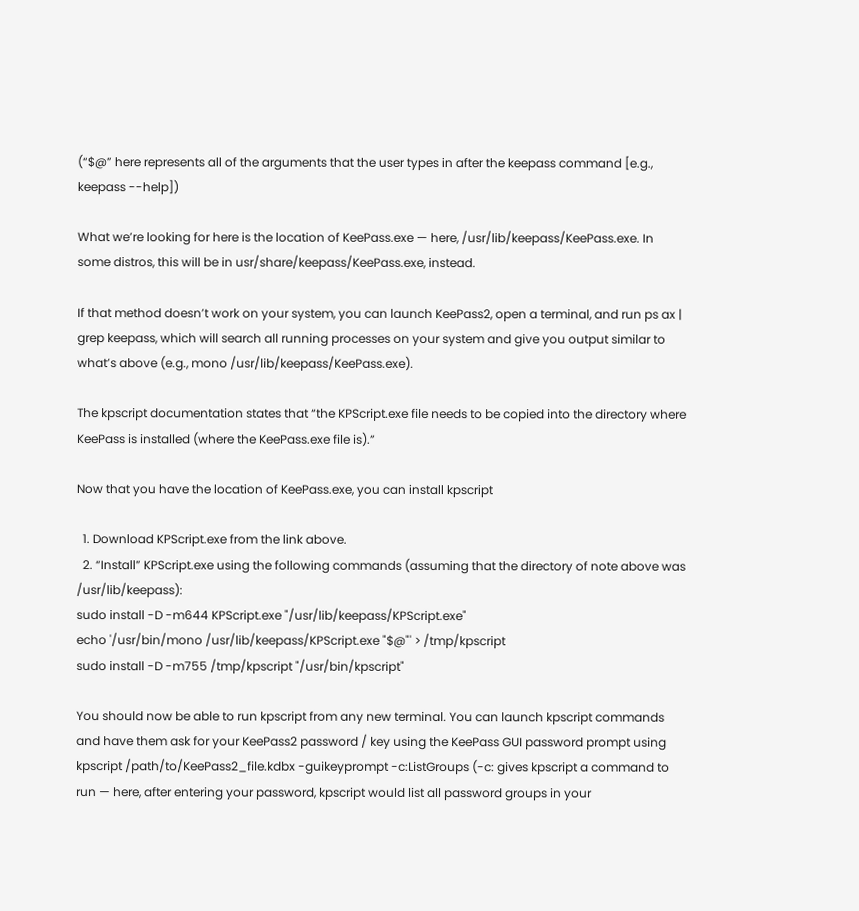(“$@” here represents all of the arguments that the user types in after the keepass command [e.g., keepass --help])

What we’re looking for here is the location of KeePass.exe — here, /usr/lib/keepass/KeePass.exe. In some distros, this will be in usr/share/keepass/KeePass.exe, instead.

If that method doesn’t work on your system, you can launch KeePass2, open a terminal, and run ps ax | grep keepass, which will search all running processes on your system and give you output similar to what’s above (e.g., mono /usr/lib/keepass/KeePass.exe).

The kpscript documentation states that “the KPScript.exe file needs to be copied into the directory where KeePass is installed (where the KeePass.exe file is).”

Now that you have the location of KeePass.exe, you can install kpscript

  1. Download KPScript.exe from the link above.
  2. “Install” KPScript.exe using the following commands (assuming that the directory of note above was /usr/lib/keepass):
sudo install -D -m644 KPScript.exe "/usr/lib/keepass/KPScript.exe"
echo '/usr/bin/mono /usr/lib/keepass/KPScript.exe "$@"' > /tmp/kpscript
sudo install -D -m755 /tmp/kpscript "/usr/bin/kpscript"

You should now be able to run kpscript from any new terminal. You can launch kpscript commands and have them ask for your KeePass2 password / key using the KeePass GUI password prompt using kpscript /path/to/KeePass2_file.kdbx -guikeyprompt -c:ListGroups (-c: gives kpscript a command to run — here, after entering your password, kpscript would list all password groups in your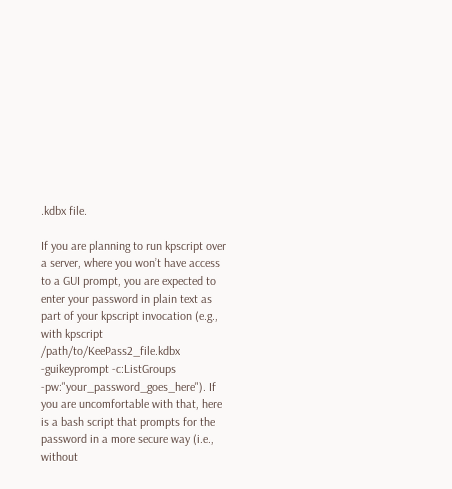.kdbx file.

If you are planning to run kpscript over a server, where you won’t have access to a GUI prompt, you are expected to enter your password in plain text as part of your kpscript invocation (e.g., with kpscript /path/to/KeePass2_file.kdbx -guikeyprompt -c:ListGroups -pw:"your_password_goes_here"). If you are uncomfortable with that, here is a bash script that prompts for the password in a more secure way (i.e., without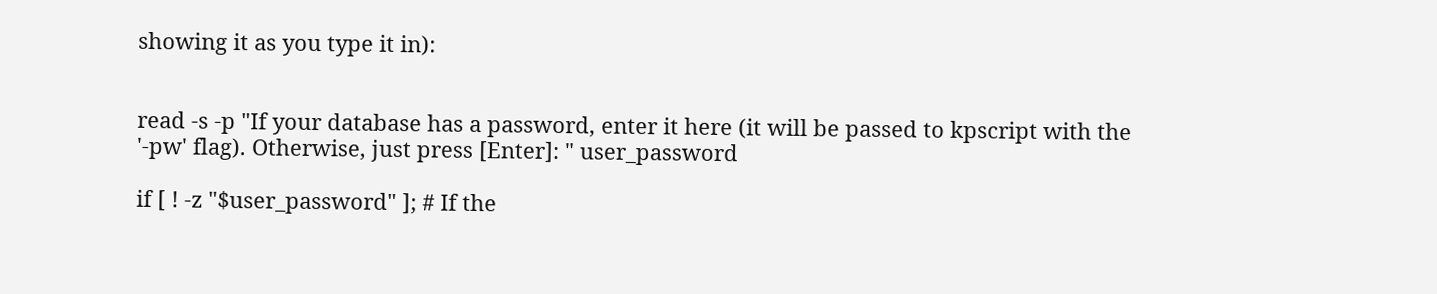showing it as you type it in):


read -s -p "If your database has a password, enter it here (it will be passed to kpscript with the '-pw' flag). Otherwise, just press [Enter]: " user_password

if [ ! -z "$user_password" ]; # If the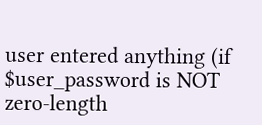user entered anything (if $user_password is NOT zero-length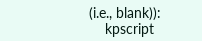(i.e., blank)):
    kpscript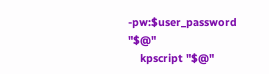-pw:$user_password "$@"
    kpscript "$@"